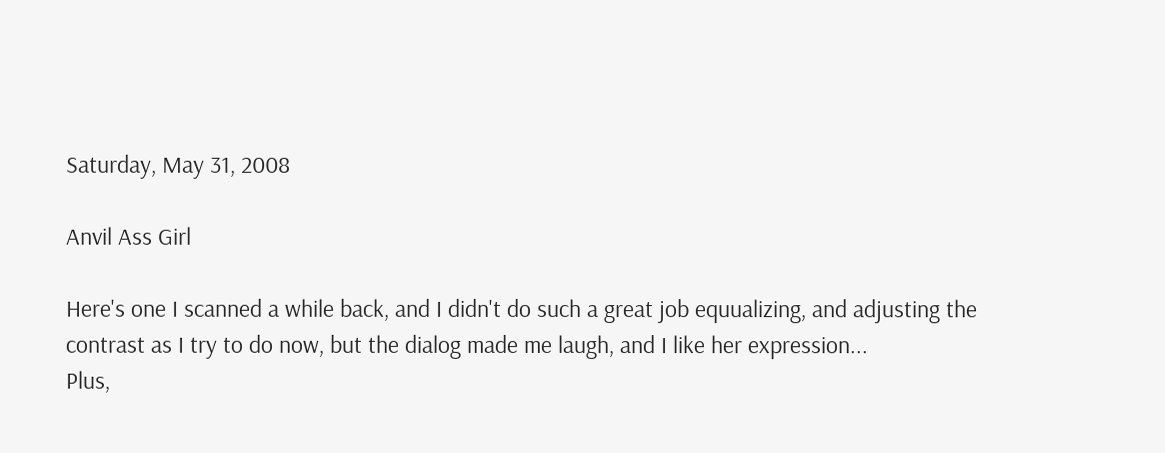Saturday, May 31, 2008

Anvil Ass Girl

Here's one I scanned a while back, and I didn't do such a great job equualizing, and adjusting the contrast as I try to do now, but the dialog made me laugh, and I like her expression...
Plus,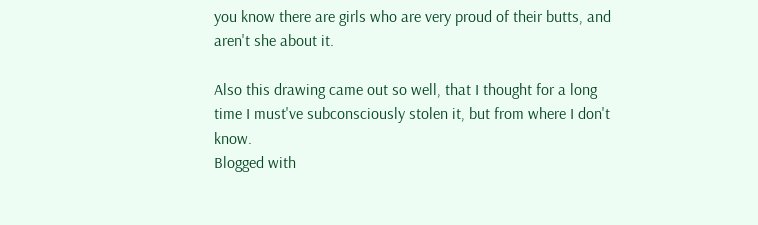you know there are girls who are very proud of their butts, and aren't she about it.

Also this drawing came out so well, that I thought for a long time I must've subconsciously stolen it, but from where I don't know.
Blogged with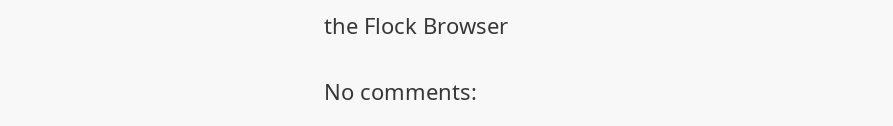the Flock Browser

No comments: